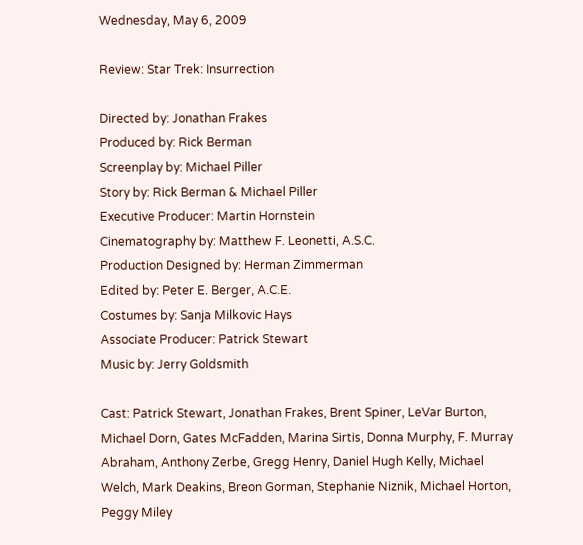Wednesday, May 6, 2009

Review: Star Trek: Insurrection

Directed by: Jonathan Frakes
Produced by: Rick Berman
Screenplay by: Michael Piller
Story by: Rick Berman & Michael Piller
Executive Producer: Martin Hornstein
Cinematography by: Matthew F. Leonetti, A.S.C.
Production Designed by: Herman Zimmerman
Edited by: Peter E. Berger, A.C.E.
Costumes by: Sanja Milkovic Hays
Associate Producer: Patrick Stewart
Music by: Jerry Goldsmith

Cast: Patrick Stewart, Jonathan Frakes, Brent Spiner, LeVar Burton, Michael Dorn, Gates McFadden, Marina Sirtis, Donna Murphy, F. Murray Abraham, Anthony Zerbe, Gregg Henry, Daniel Hugh Kelly, Michael Welch, Mark Deakins, Breon Gorman, Stephanie Niznik, Michael Horton, Peggy Miley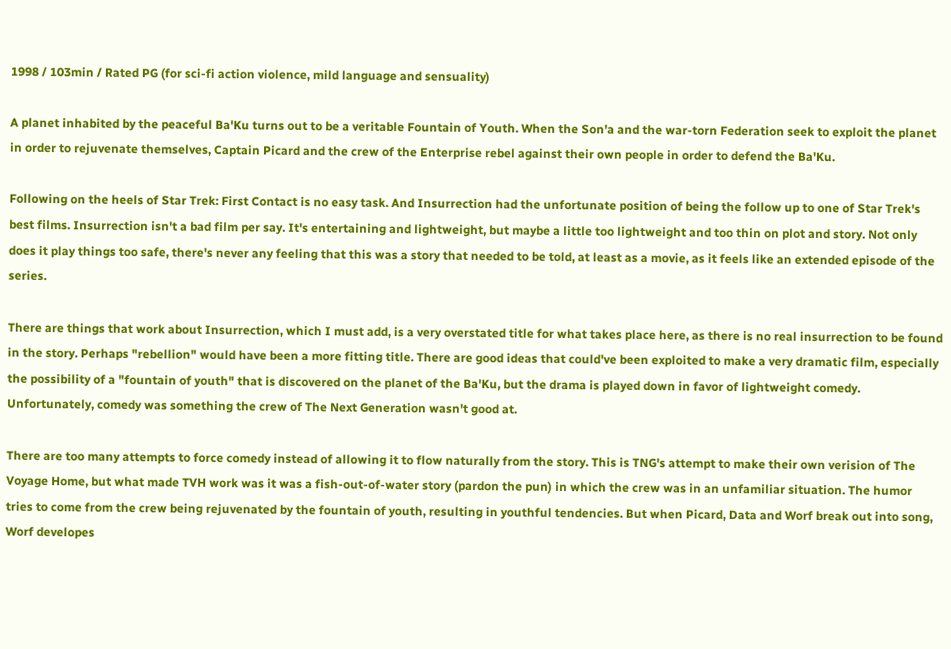1998 / 103min / Rated PG (for sci-fi action violence, mild language and sensuality)

A planet inhabited by the peaceful Ba'Ku turns out to be a veritable Fountain of Youth. When the Son'a and the war-torn Federation seek to exploit the planet in order to rejuvenate themselves, Captain Picard and the crew of the Enterprise rebel against their own people in order to defend the Ba'Ku.

Following on the heels of Star Trek: First Contact is no easy task. And Insurrection had the unfortunate position of being the follow up to one of Star Trek's best films. Insurrection isn't a bad film per say. It's entertaining and lightweight, but maybe a little too lightweight and too thin on plot and story. Not only does it play things too safe, there's never any feeling that this was a story that needed to be told, at least as a movie, as it feels like an extended episode of the series.

There are things that work about Insurrection, which I must add, is a very overstated title for what takes place here, as there is no real insurrection to be found in the story. Perhaps "rebellion" would have been a more fitting title. There are good ideas that could've been exploited to make a very dramatic film, especially the possibility of a "fountain of youth" that is discovered on the planet of the Ba'Ku, but the drama is played down in favor of lightweight comedy. Unfortunately, comedy was something the crew of The Next Generation wasn't good at.

There are too many attempts to force comedy instead of allowing it to flow naturally from the story. This is TNG's attempt to make their own verision of The Voyage Home, but what made TVH work was it was a fish-out-of-water story (pardon the pun) in which the crew was in an unfamiliar situation. The humor tries to come from the crew being rejuvenated by the fountain of youth, resulting in youthful tendencies. But when Picard, Data and Worf break out into song, Worf developes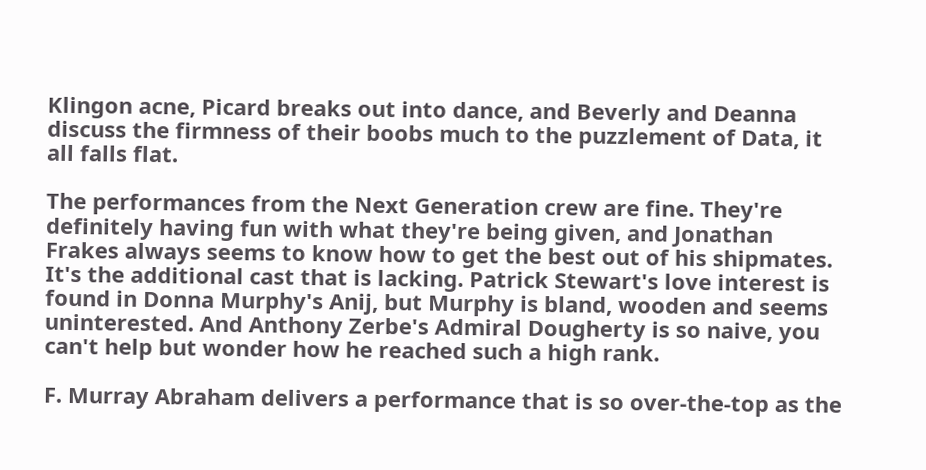Klingon acne, Picard breaks out into dance, and Beverly and Deanna discuss the firmness of their boobs much to the puzzlement of Data, it all falls flat.

The performances from the Next Generation crew are fine. They're definitely having fun with what they're being given, and Jonathan Frakes always seems to know how to get the best out of his shipmates. It's the additional cast that is lacking. Patrick Stewart's love interest is found in Donna Murphy's Anij, but Murphy is bland, wooden and seems uninterested. And Anthony Zerbe's Admiral Dougherty is so naive, you can't help but wonder how he reached such a high rank.

F. Murray Abraham delivers a performance that is so over-the-top as the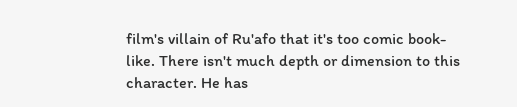film's villain of Ru'afo that it's too comic book-like. There isn't much depth or dimension to this character. He has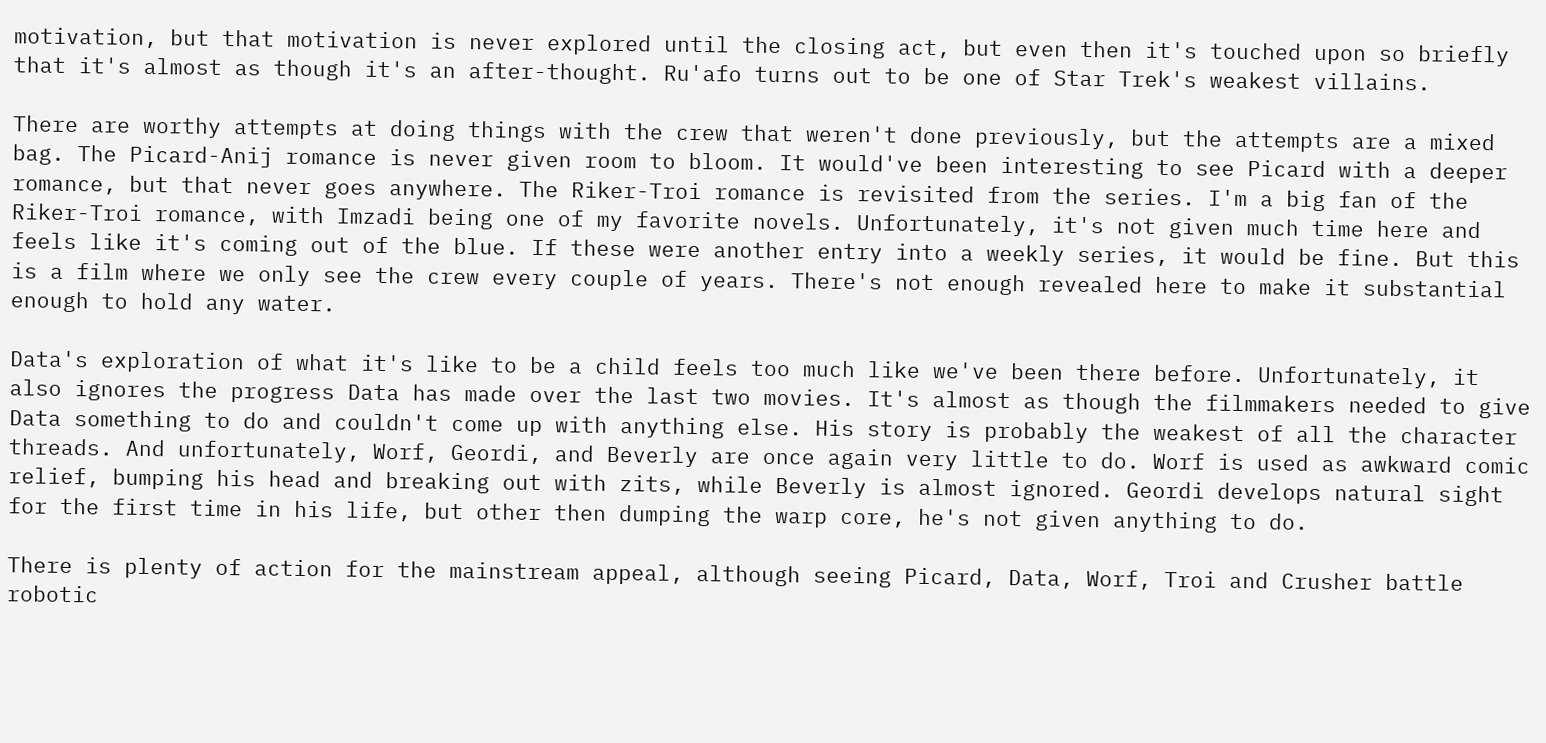motivation, but that motivation is never explored until the closing act, but even then it's touched upon so briefly that it's almost as though it's an after-thought. Ru'afo turns out to be one of Star Trek's weakest villains.

There are worthy attempts at doing things with the crew that weren't done previously, but the attempts are a mixed bag. The Picard-Anij romance is never given room to bloom. It would've been interesting to see Picard with a deeper romance, but that never goes anywhere. The Riker-Troi romance is revisited from the series. I'm a big fan of the Riker-Troi romance, with Imzadi being one of my favorite novels. Unfortunately, it's not given much time here and feels like it's coming out of the blue. If these were another entry into a weekly series, it would be fine. But this is a film where we only see the crew every couple of years. There's not enough revealed here to make it substantial enough to hold any water.

Data's exploration of what it's like to be a child feels too much like we've been there before. Unfortunately, it also ignores the progress Data has made over the last two movies. It's almost as though the filmmakers needed to give Data something to do and couldn't come up with anything else. His story is probably the weakest of all the character threads. And unfortunately, Worf, Geordi, and Beverly are once again very little to do. Worf is used as awkward comic relief, bumping his head and breaking out with zits, while Beverly is almost ignored. Geordi develops natural sight for the first time in his life, but other then dumping the warp core, he's not given anything to do.

There is plenty of action for the mainstream appeal, although seeing Picard, Data, Worf, Troi and Crusher battle robotic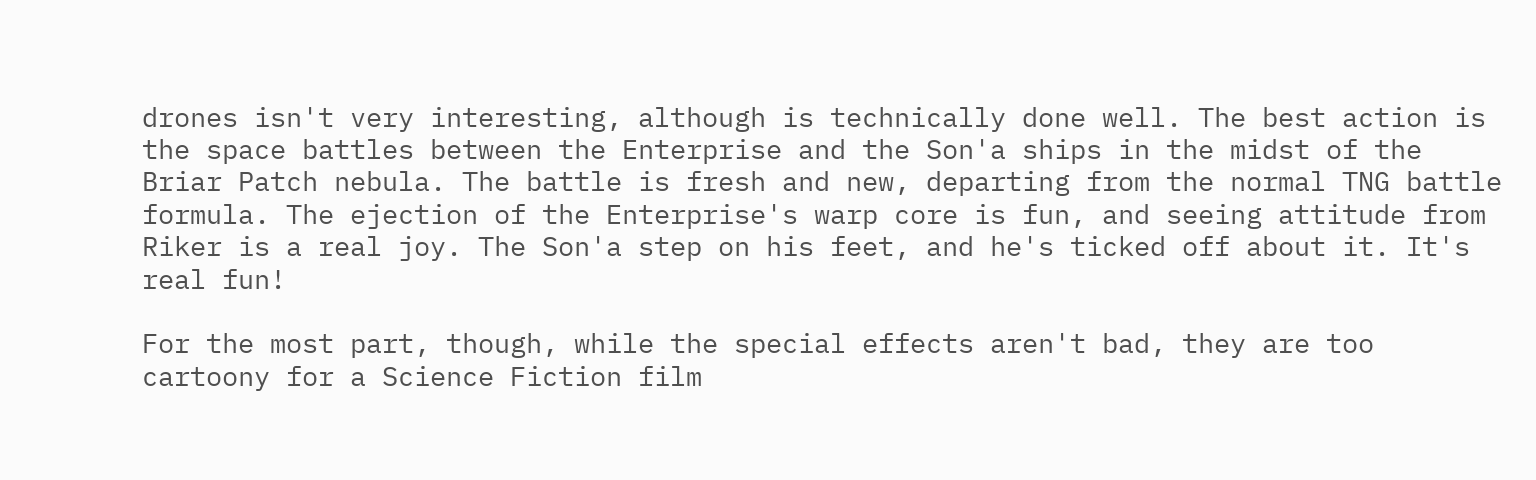drones isn't very interesting, although is technically done well. The best action is the space battles between the Enterprise and the Son'a ships in the midst of the Briar Patch nebula. The battle is fresh and new, departing from the normal TNG battle formula. The ejection of the Enterprise's warp core is fun, and seeing attitude from Riker is a real joy. The Son'a step on his feet, and he's ticked off about it. It's real fun!

For the most part, though, while the special effects aren't bad, they are too cartoony for a Science Fiction film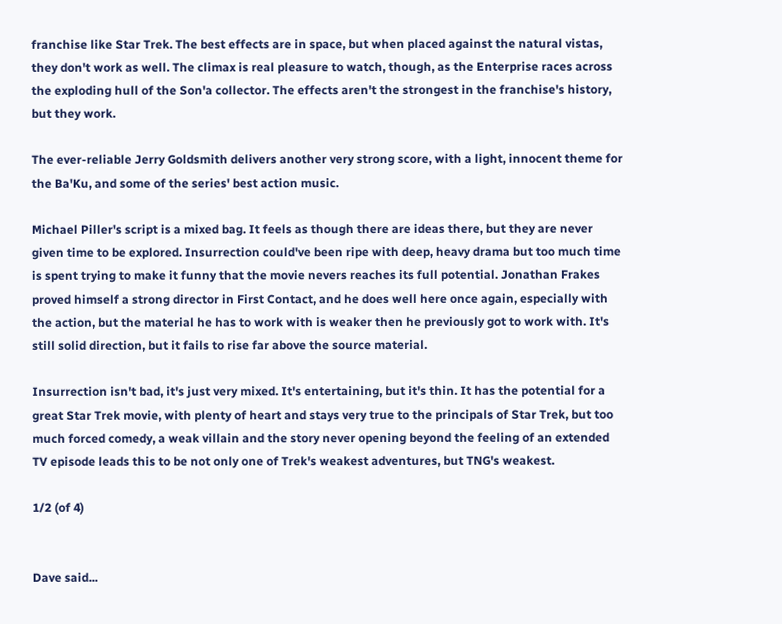franchise like Star Trek. The best effects are in space, but when placed against the natural vistas, they don't work as well. The climax is real pleasure to watch, though, as the Enterprise races across the exploding hull of the Son'a collector. The effects aren't the strongest in the franchise's history, but they work.

The ever-reliable Jerry Goldsmith delivers another very strong score, with a light, innocent theme for the Ba'Ku, and some of the series' best action music.

Michael Piller's script is a mixed bag. It feels as though there are ideas there, but they are never given time to be explored. Insurrection could've been ripe with deep, heavy drama but too much time is spent trying to make it funny that the movie nevers reaches its full potential. Jonathan Frakes proved himself a strong director in First Contact, and he does well here once again, especially with the action, but the material he has to work with is weaker then he previously got to work with. It's still solid direction, but it fails to rise far above the source material.

Insurrection isn't bad, it's just very mixed. It's entertaining, but it's thin. It has the potential for a great Star Trek movie, with plenty of heart and stays very true to the principals of Star Trek, but too much forced comedy, a weak villain and the story never opening beyond the feeling of an extended TV episode leads this to be not only one of Trek's weakest adventures, but TNG's weakest.

1/2 (of 4)


Dave said...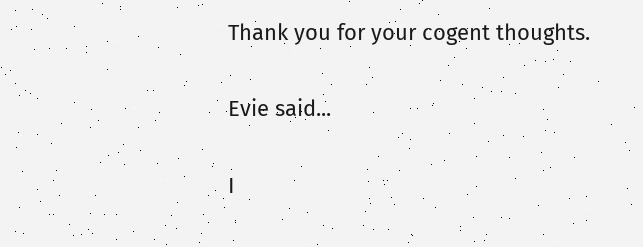Thank you for your cogent thoughts.

Evie said...

I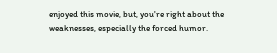enjoyed this movie, but, you're right about the weaknesses, especially the forced humor.